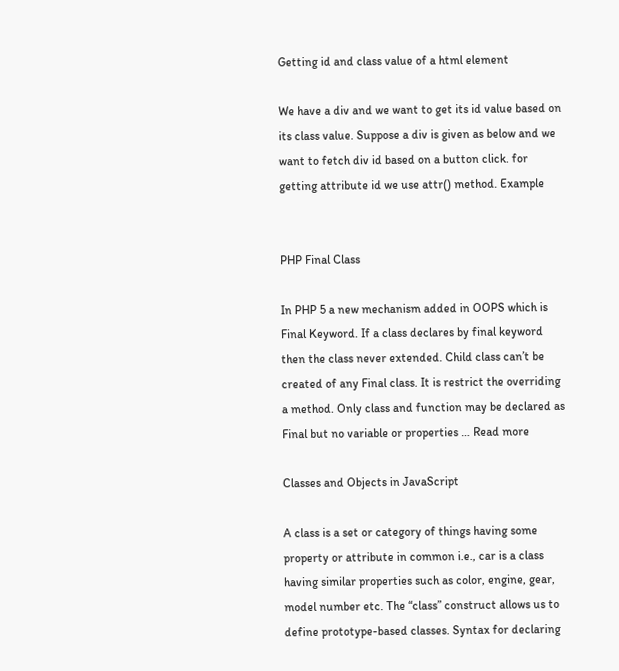Getting id and class value of a html element

We have a div and we want to get its id value based on its class value. Suppose a div is given as below and we want to fetch div id based on a button click. for getting attribute id we use attr() method. Example


PHP Final Class

In PHP 5 a new mechanism added in OOPS which is Final Keyword. If a class declares by final keyword then the class never extended. Child class can’t be created of any Final class. It is restrict the overriding a method. Only class and function may be declared as Final but no variable or properties … Read more

Classes and Objects in JavaScript

A class is a set or category of things having some property or attribute in common i.e., car is a class having similar properties such as color, engine, gear, model number etc. The “class” construct allows us to define prototype-based classes. Syntax for declaring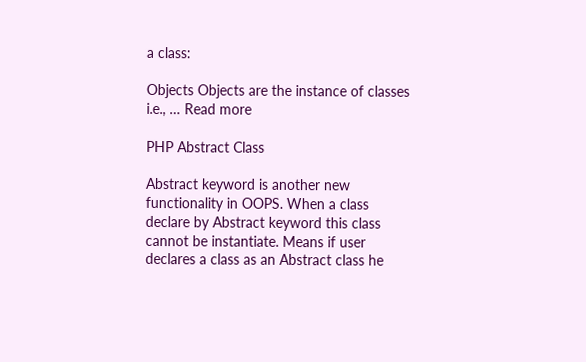a class:

Objects Objects are the instance of classes i.e., … Read more

PHP Abstract Class

Abstract keyword is another new functionality in OOPS. When a class declare by Abstract keyword this class cannot be instantiate. Means if user declares a class as an Abstract class he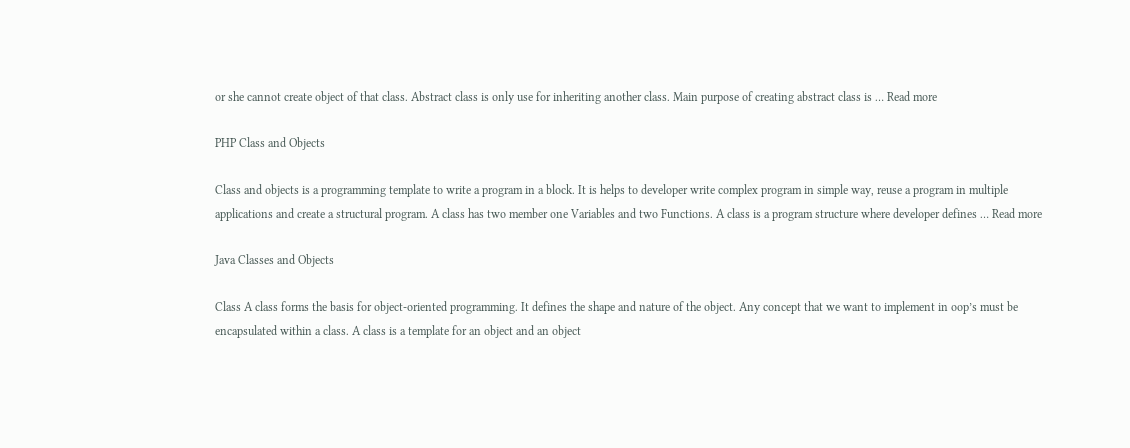or she cannot create object of that class. Abstract class is only use for inheriting another class. Main purpose of creating abstract class is … Read more

PHP Class and Objects

Class and objects is a programming template to write a program in a block. It is helps to developer write complex program in simple way, reuse a program in multiple applications and create a structural program. A class has two member one Variables and two Functions. A class is a program structure where developer defines … Read more

Java Classes and Objects

Class A class forms the basis for object-oriented programming. It defines the shape and nature of the object. Any concept that we want to implement in oop’s must be encapsulated within a class. A class is a template for an object and an object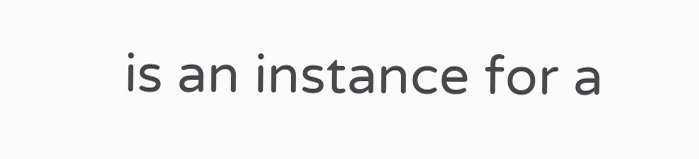is an instance for a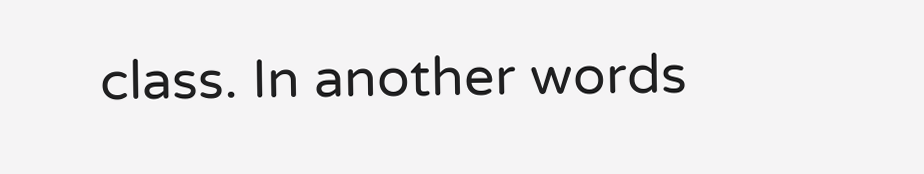class. In another words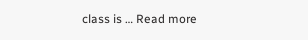class is … Read more